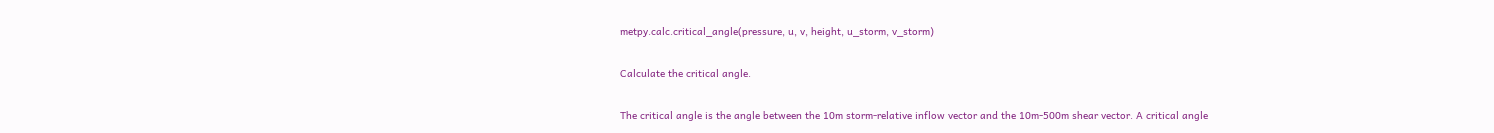metpy.calc.critical_angle(pressure, u, v, height, u_storm, v_storm)

Calculate the critical angle.

The critical angle is the angle between the 10m storm-relative inflow vector and the 10m-500m shear vector. A critical angle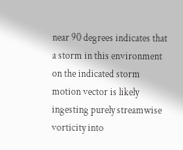near 90 degrees indicates that a storm in this environment on the indicated storm motion vector is likely ingesting purely streamwise vorticity into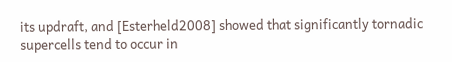its updraft, and [Esterheld2008] showed that significantly tornadic supercells tend to occur in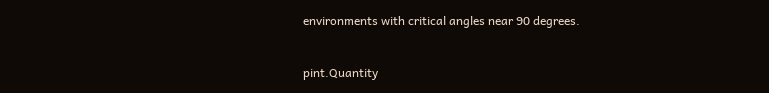environments with critical angles near 90 degrees.


pint.Quantity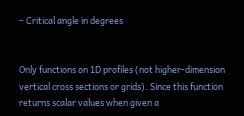– Critical angle in degrees


Only functions on 1D profiles (not higher-dimension vertical cross sections or grids). Since this function returns scalar values when given a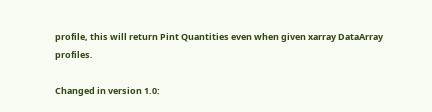profile, this will return Pint Quantities even when given xarray DataArray profiles.

Changed in version 1.0: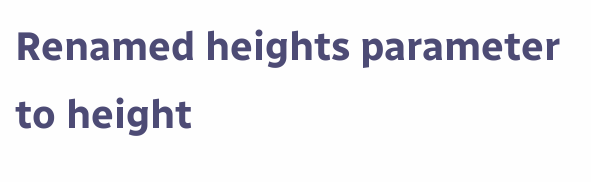Renamed heights parameter to height